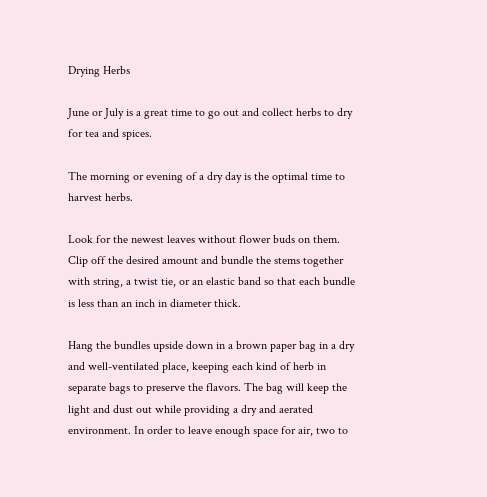Drying Herbs

June or July is a great time to go out and collect herbs to dry for tea and spices.

The morning or evening of a dry day is the optimal time to harvest herbs.

Look for the newest leaves without flower buds on them. Clip off the desired amount and bundle the stems together with string, a twist tie, or an elastic band so that each bundle is less than an inch in diameter thick.

Hang the bundles upside down in a brown paper bag in a dry and well-ventilated place, keeping each kind of herb in separate bags to preserve the flavors. The bag will keep the light and dust out while providing a dry and aerated environment. In order to leave enough space for air, two to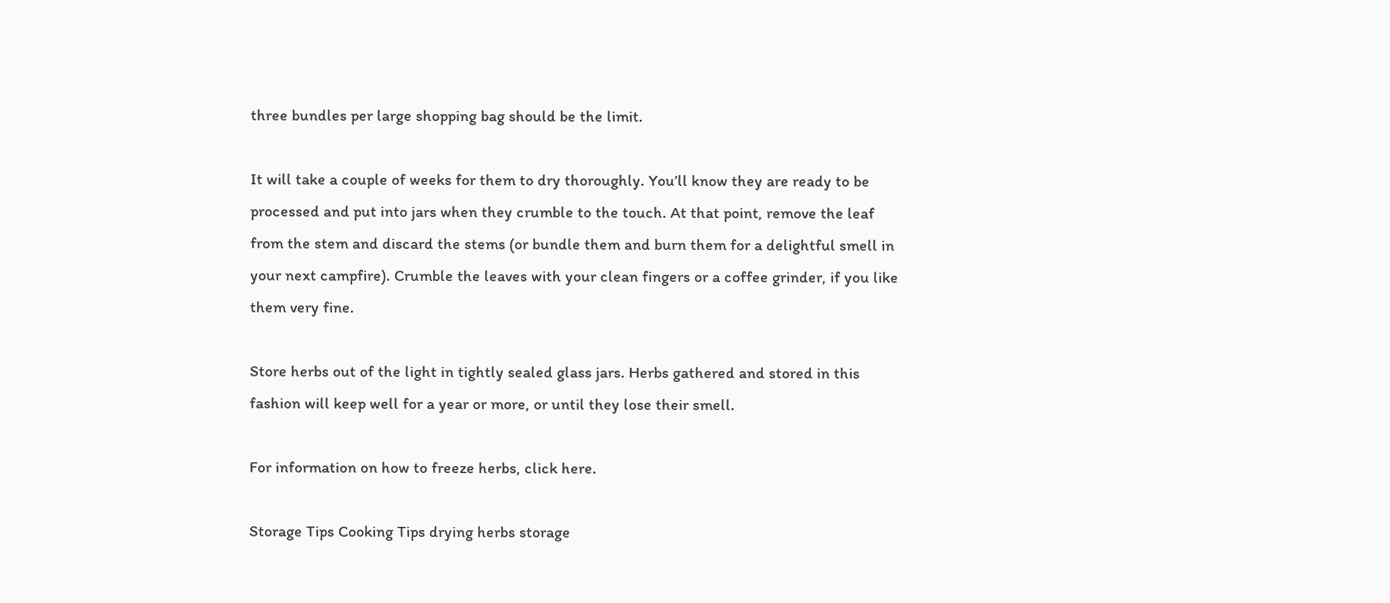three bundles per large shopping bag should be the limit.

It will take a couple of weeks for them to dry thoroughly. You’ll know they are ready to be processed and put into jars when they crumble to the touch. At that point, remove the leaf from the stem and discard the stems (or bundle them and burn them for a delightful smell in your next campfire). Crumble the leaves with your clean fingers or a coffee grinder, if you like them very fine.

Store herbs out of the light in tightly sealed glass jars. Herbs gathered and stored in this fashion will keep well for a year or more, or until they lose their smell.

For information on how to freeze herbs, click here.

Storage Tips Cooking Tips drying herbs storage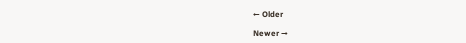← Older

Newer →